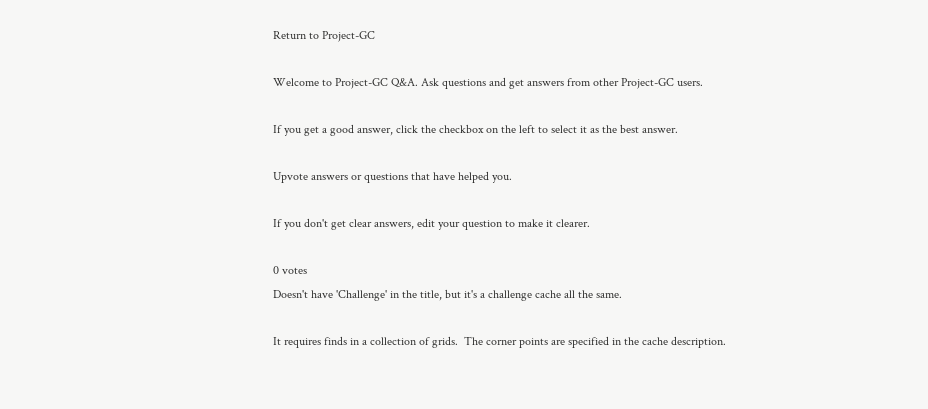Return to Project-GC

Welcome to Project-GC Q&A. Ask questions and get answers from other Project-GC users.

If you get a good answer, click the checkbox on the left to select it as the best answer.

Upvote answers or questions that have helped you.

If you don't get clear answers, edit your question to make it clearer.

0 votes
Doesn't have 'Challenge' in the title, but it's a challenge cache all the same.

It requires finds in a collection of grids.  The corner points are specified in the cache description.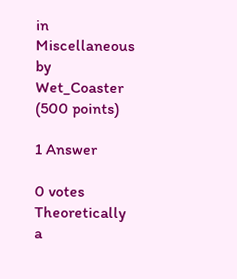in Miscellaneous by Wet_Coaster (500 points)

1 Answer

0 votes
Theoretically a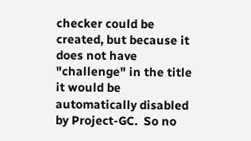checker could be created, but because it does not have "challenge" in the title it would be automatically disabled by Project-GC.  So no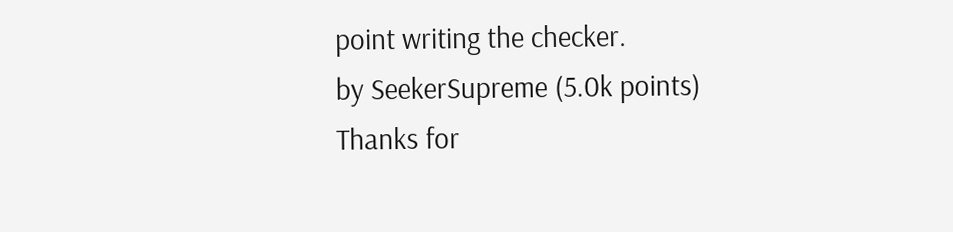point writing the checker.
by SeekerSupreme (5.0k points)
Thanks for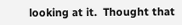looking at it.  Thought that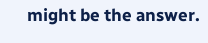might be the answer.